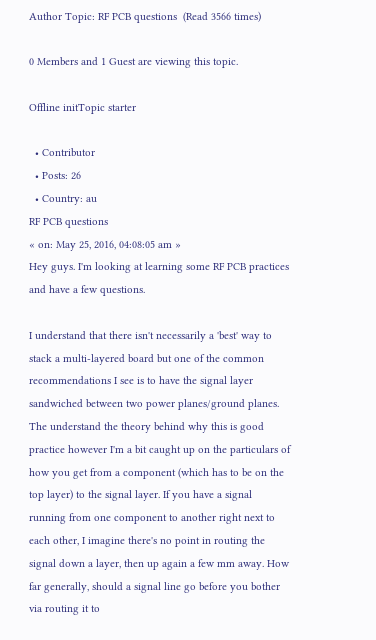Author Topic: RF PCB questions  (Read 3566 times)

0 Members and 1 Guest are viewing this topic.

Offline initTopic starter

  • Contributor
  • Posts: 26
  • Country: au
RF PCB questions
« on: May 25, 2016, 04:08:05 am »
Hey guys. I'm looking at learning some RF PCB practices and have a few questions.

I understand that there isn't necessarily a 'best' way to stack a multi-layered board but one of the common recommendations I see is to have the signal layer sandwiched between two power planes/ground planes. The understand the theory behind why this is good practice however I'm a bit caught up on the particulars of how you get from a component (which has to be on the top layer) to the signal layer. If you have a signal running from one component to another right next to each other, I imagine there's no point in routing the signal down a layer, then up again a few mm away. How far generally, should a signal line go before you bother via routing it to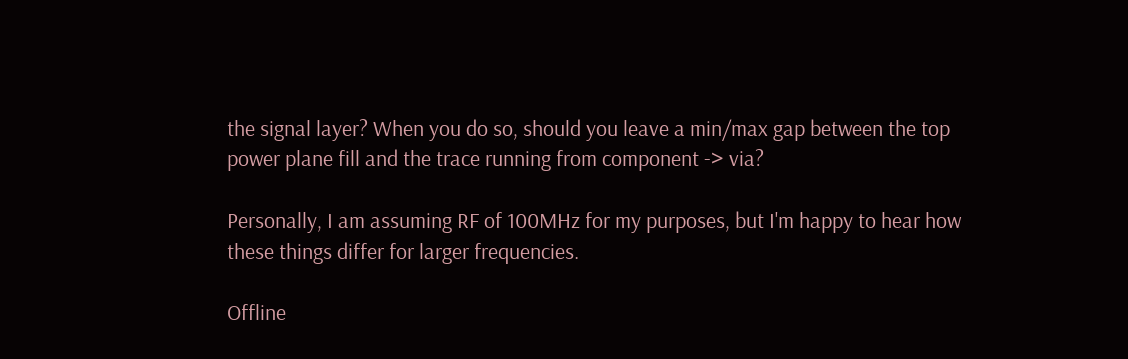the signal layer? When you do so, should you leave a min/max gap between the top power plane fill and the trace running from component -> via?

Personally, I am assuming RF of 100MHz for my purposes, but I'm happy to hear how these things differ for larger frequencies.

Offline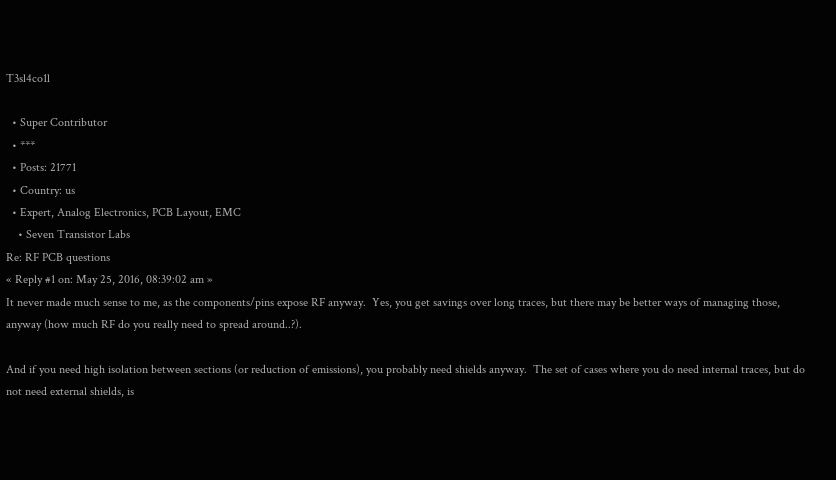T3sl4co1l

  • Super Contributor
  • ***
  • Posts: 21771
  • Country: us
  • Expert, Analog Electronics, PCB Layout, EMC
    • Seven Transistor Labs
Re: RF PCB questions
« Reply #1 on: May 25, 2016, 08:39:02 am »
It never made much sense to me, as the components/pins expose RF anyway.  Yes, you get savings over long traces, but there may be better ways of managing those, anyway (how much RF do you really need to spread around..?).

And if you need high isolation between sections (or reduction of emissions), you probably need shields anyway.  The set of cases where you do need internal traces, but do not need external shields, is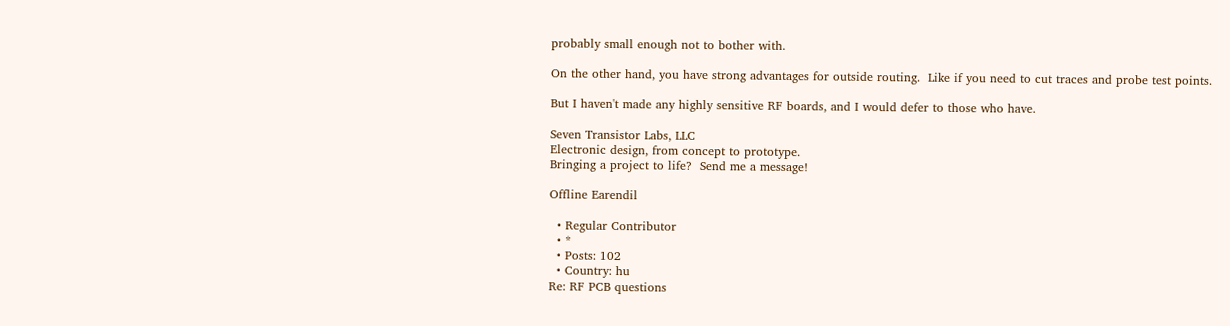probably small enough not to bother with.

On the other hand, you have strong advantages for outside routing.  Like if you need to cut traces and probe test points.

But I haven't made any highly sensitive RF boards, and I would defer to those who have.

Seven Transistor Labs, LLC
Electronic design, from concept to prototype.
Bringing a project to life?  Send me a message!

Offline Earendil

  • Regular Contributor
  • *
  • Posts: 102
  • Country: hu
Re: RF PCB questions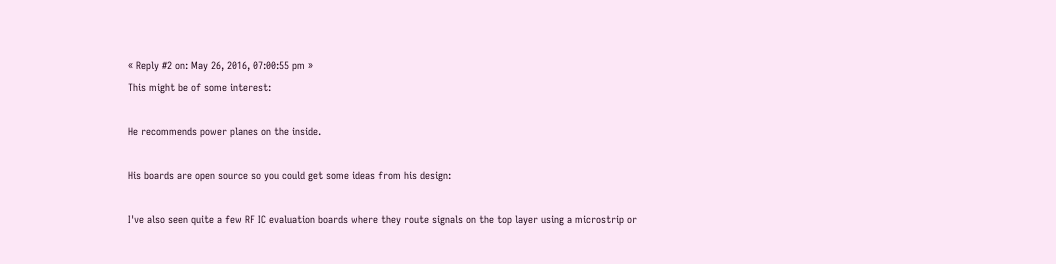« Reply #2 on: May 26, 2016, 07:00:55 pm »
This might be of some interest:

He recommends power planes on the inside.

His boards are open source so you could get some ideas from his design:

I've also seen quite a few RF IC evaluation boards where they route signals on the top layer using a microstrip or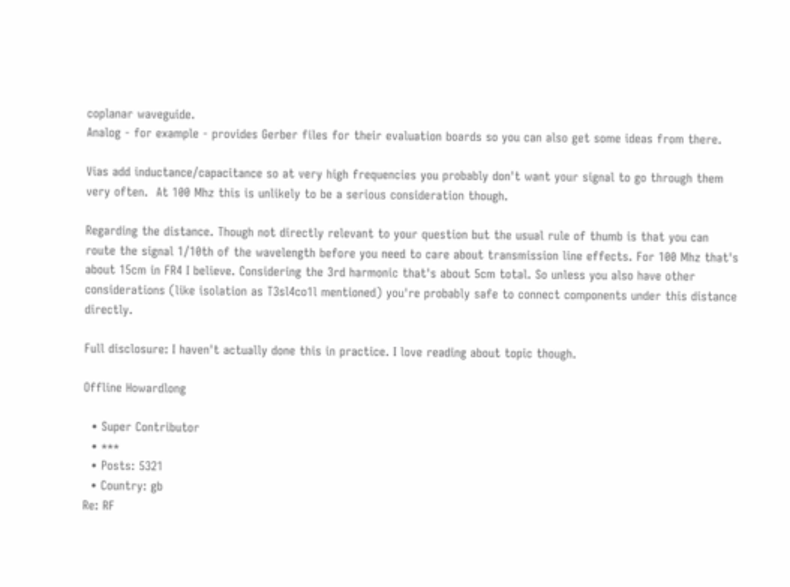coplanar waveguide.
Analog - for example - provides Gerber files for their evaluation boards so you can also get some ideas from there.

Vias add inductance/capacitance so at very high frequencies you probably don't want your signal to go through them very often.  At 100 Mhz this is unlikely to be a serious consideration though.

Regarding the distance. Though not directly relevant to your question but the usual rule of thumb is that you can route the signal 1/10th of the wavelength before you need to care about transmission line effects. For 100 Mhz that's about 15cm in FR4 I believe. Considering the 3rd harmonic that's about 5cm total. So unless you also have other considerations (like isolation as T3sl4co1l mentioned) you're probably safe to connect components under this distance directly.

Full disclosure: I haven't actually done this in practice. I love reading about topic though.

Offline Howardlong

  • Super Contributor
  • ***
  • Posts: 5321
  • Country: gb
Re: RF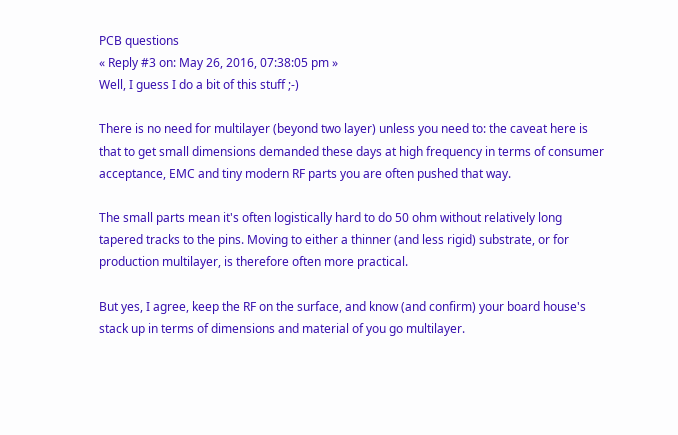PCB questions
« Reply #3 on: May 26, 2016, 07:38:05 pm »
Well, I guess I do a bit of this stuff ;-)

There is no need for multilayer (beyond two layer) unless you need to: the caveat here is that to get small dimensions demanded these days at high frequency in terms of consumer acceptance, EMC and tiny modern RF parts you are often pushed that way.

The small parts mean it's often logistically hard to do 50 ohm without relatively long tapered tracks to the pins. Moving to either a thinner (and less rigid) substrate, or for production multilayer, is therefore often more practical.

But yes, I agree, keep the RF on the surface, and know (and confirm) your board house's stack up in terms of dimensions and material of you go multilayer.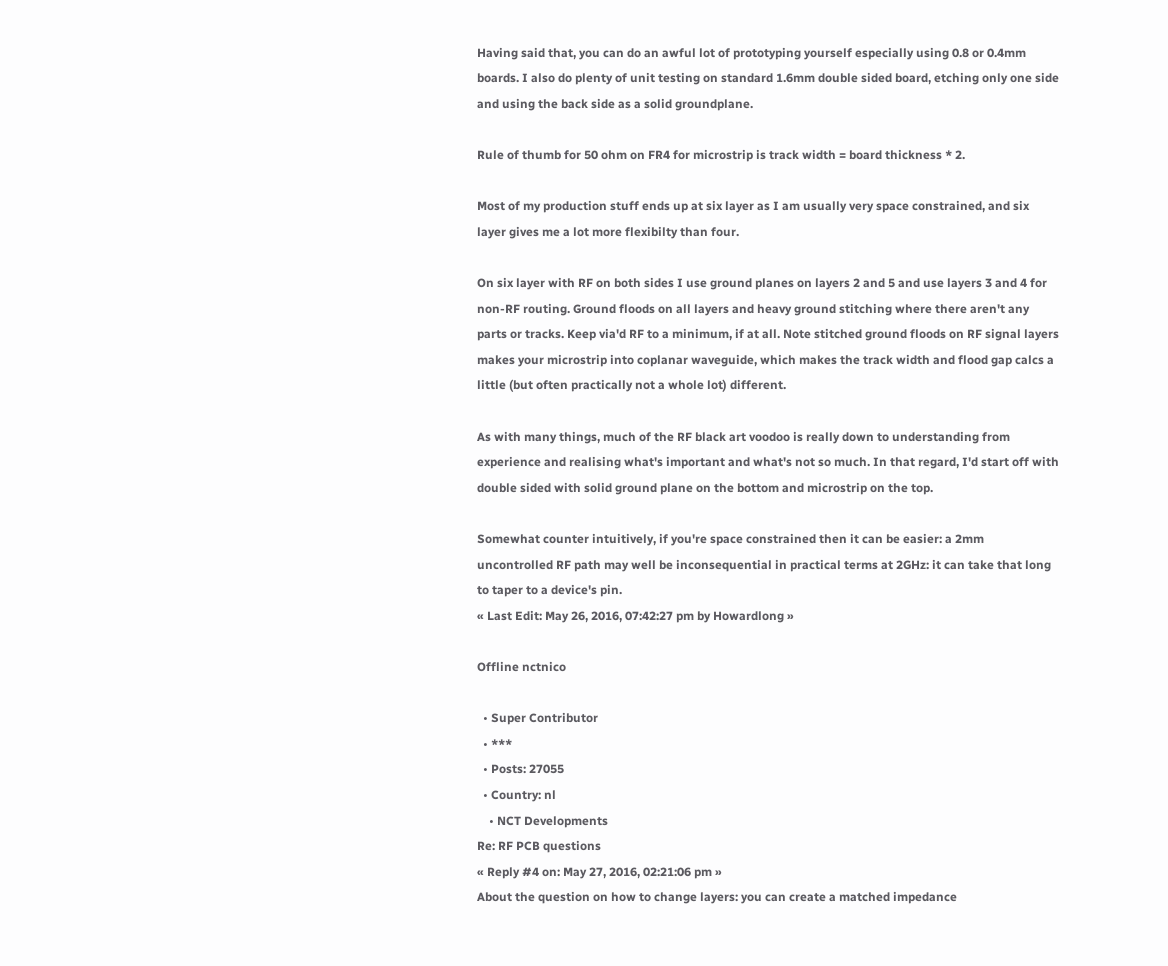Having said that, you can do an awful lot of prototyping yourself especially using 0.8 or 0.4mm boards. I also do plenty of unit testing on standard 1.6mm double sided board, etching only one side and using the back side as a solid groundplane.

Rule of thumb for 50 ohm on FR4 for microstrip is track width = board thickness * 2.

Most of my production stuff ends up at six layer as I am usually very space constrained, and six layer gives me a lot more flexibilty than four.

On six layer with RF on both sides I use ground planes on layers 2 and 5 and use layers 3 and 4 for non-RF routing. Ground floods on all layers and heavy ground stitching where there aren't any parts or tracks. Keep via'd RF to a minimum, if at all. Note stitched ground floods on RF signal layers makes your microstrip into coplanar waveguide, which makes the track width and flood gap calcs a little (but often practically not a whole lot) different.

As with many things, much of the RF black art voodoo is really down to understanding from experience and realising what's important and what's not so much. In that regard, I'd start off with double sided with solid ground plane on the bottom and microstrip on the top.

Somewhat counter intuitively, if you're space constrained then it can be easier: a 2mm uncontrolled RF path may well be inconsequential in practical terms at 2GHz: it can take that long to taper to a device's pin.
« Last Edit: May 26, 2016, 07:42:27 pm by Howardlong »

Offline nctnico

  • Super Contributor
  • ***
  • Posts: 27055
  • Country: nl
    • NCT Developments
Re: RF PCB questions
« Reply #4 on: May 27, 2016, 02:21:06 pm »
About the question on how to change layers: you can create a matched impedance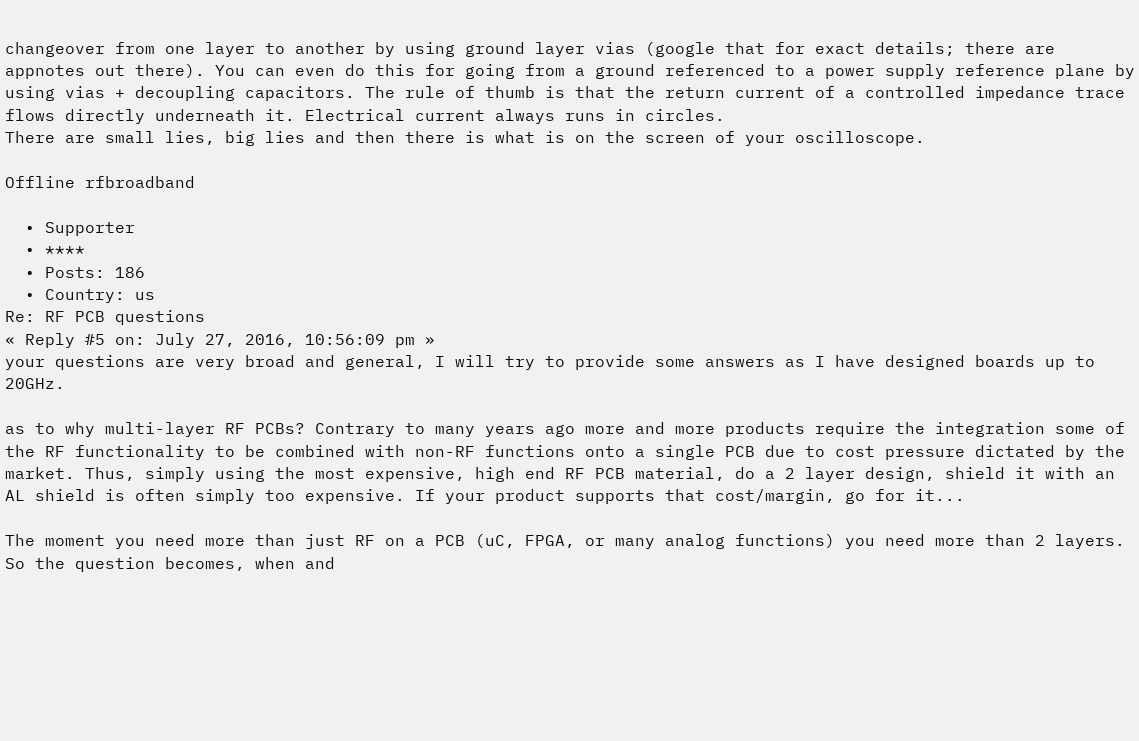changeover from one layer to another by using ground layer vias (google that for exact details; there are appnotes out there). You can even do this for going from a ground referenced to a power supply reference plane by using vias + decoupling capacitors. The rule of thumb is that the return current of a controlled impedance trace flows directly underneath it. Electrical current always runs in circles.
There are small lies, big lies and then there is what is on the screen of your oscilloscope.

Offline rfbroadband

  • Supporter
  • ****
  • Posts: 186
  • Country: us
Re: RF PCB questions
« Reply #5 on: July 27, 2016, 10:56:09 pm »
your questions are very broad and general, I will try to provide some answers as I have designed boards up to 20GHz.

as to why multi-layer RF PCBs? Contrary to many years ago more and more products require the integration some of the RF functionality to be combined with non-RF functions onto a single PCB due to cost pressure dictated by the market. Thus, simply using the most expensive, high end RF PCB material, do a 2 layer design, shield it with an AL shield is often simply too expensive. If your product supports that cost/margin, go for it...

The moment you need more than just RF on a PCB (uC, FPGA, or many analog functions) you need more than 2 layers. So the question becomes, when and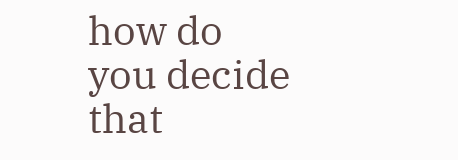how do you decide that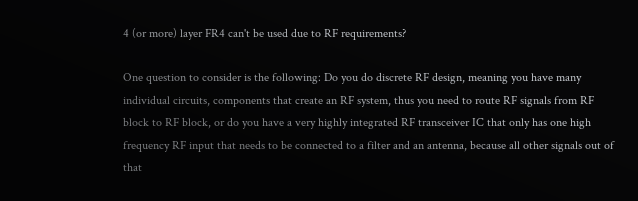4 (or more) layer FR4 can't be used due to RF requirements?

One question to consider is the following: Do you do discrete RF design, meaning you have many individual circuits, components that create an RF system, thus you need to route RF signals from RF block to RF block, or do you have a very highly integrated RF transceiver IC that only has one high frequency RF input that needs to be connected to a filter and an antenna, because all other signals out of that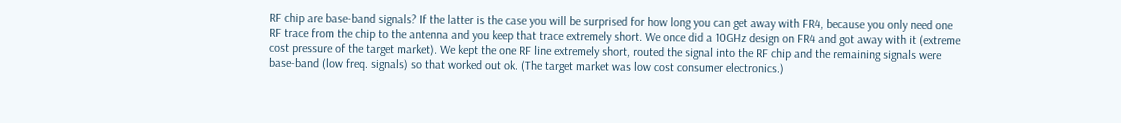RF chip are base-band signals? If the latter is the case you will be surprised for how long you can get away with FR4, because you only need one RF trace from the chip to the antenna and you keep that trace extremely short. We once did a 10GHz design on FR4 and got away with it (extreme cost pressure of the target market). We kept the one RF line extremely short, routed the signal into the RF chip and the remaining signals were base-band (low freq. signals) so that worked out ok. (The target market was low cost consumer electronics.)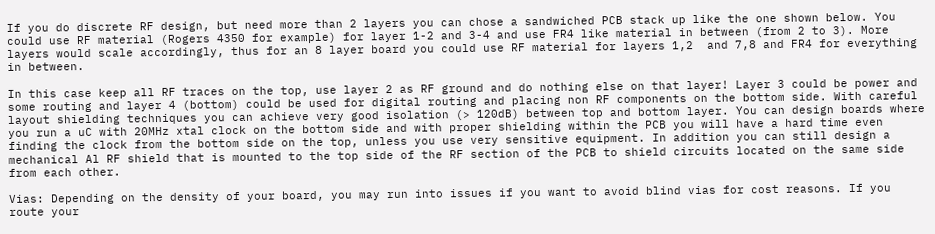If you do discrete RF design, but need more than 2 layers you can chose a sandwiched PCB stack up like the one shown below. You could use RF material (Rogers 4350 for example) for layer 1-2 and 3-4 and use FR4 like material in between (from 2 to 3). More layers would scale accordingly, thus for an 8 layer board you could use RF material for layers 1,2  and 7,8 and FR4 for everything in between.

In this case keep all RF traces on the top, use layer 2 as RF ground and do nothing else on that layer! Layer 3 could be power and some routing and layer 4 (bottom) could be used for digital routing and placing non RF components on the bottom side. With careful layout shielding techniques you can achieve very good isolation (> 120dB) between top and bottom layer. You can design boards where you run a uC with 20MHz xtal clock on the bottom side and with proper shielding within the PCB you will have a hard time even finding the clock from the bottom side on the top, unless you use very sensitive equipment. In addition you can still design a mechanical Al RF shield that is mounted to the top side of the RF section of the PCB to shield circuits located on the same side from each other.

Vias: Depending on the density of your board, you may run into issues if you want to avoid blind vias for cost reasons. If you route your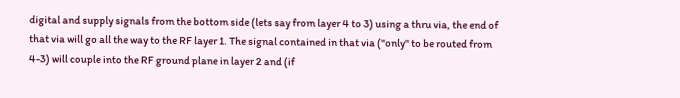digital and supply signals from the bottom side (lets say from layer 4 to 3) using a thru via, the end of that via will go all the way to the RF layer 1. The signal contained in that via ("only" to be routed from 4-3) will couple into the RF ground plane in layer 2 and (if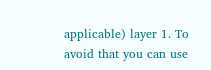applicable) layer 1. To avoid that you can use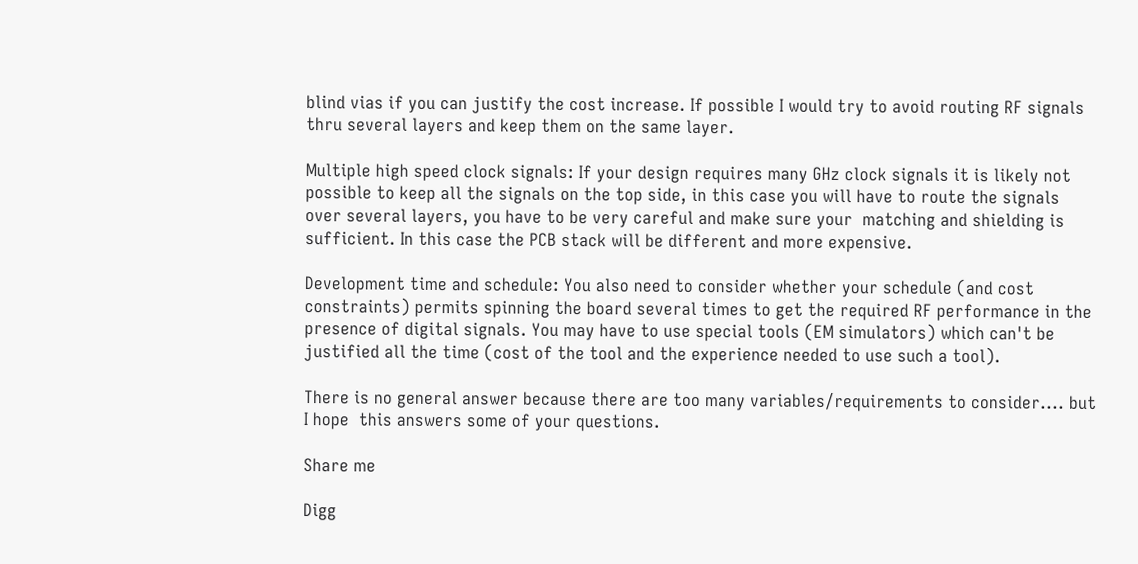blind vias if you can justify the cost increase. If possible I would try to avoid routing RF signals thru several layers and keep them on the same layer.

Multiple high speed clock signals: If your design requires many GHz clock signals it is likely not possible to keep all the signals on the top side, in this case you will have to route the signals over several layers, you have to be very careful and make sure your  matching and shielding is sufficient. In this case the PCB stack will be different and more expensive.

Development time and schedule: You also need to consider whether your schedule (and cost constraints) permits spinning the board several times to get the required RF performance in the presence of digital signals. You may have to use special tools (EM simulators) which can't be justified all the time (cost of the tool and the experience needed to use such a tool).

There is no general answer because there are too many variables/requirements to consider.... but I hope  this answers some of your questions.

Share me

Digg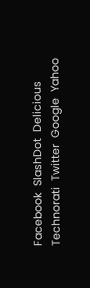Facebook  SlashDot  Delicious  Technorati  Twitter  Google  Yahoo